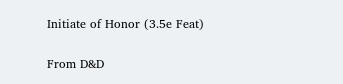Initiate of Honor (3.5e Feat)

From D&D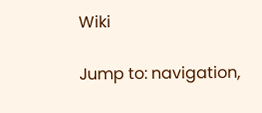Wiki

Jump to: navigation,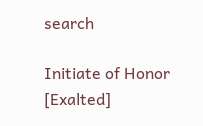search

Initiate of Honor [Exalted]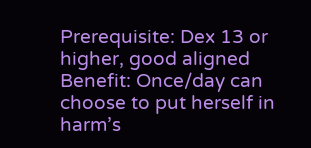Prerequisite: Dex 13 or higher, good aligned
Benefit: Once/day can choose to put herself in harm’s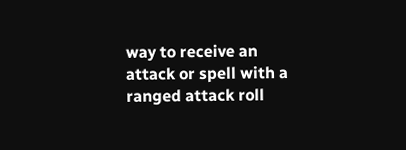way to receive an attack or spell with a ranged attack roll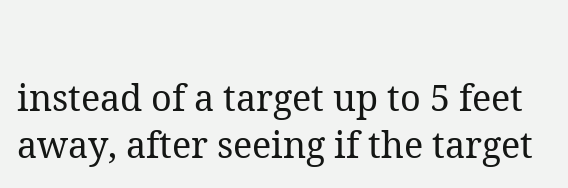instead of a target up to 5 feet away, after seeing if the target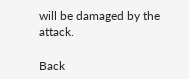will be damaged by the attack.

Back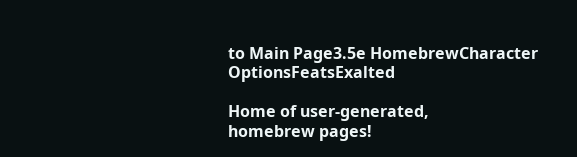to Main Page3.5e HomebrewCharacter OptionsFeatsExalted

Home of user-generated,
homebrew pages!